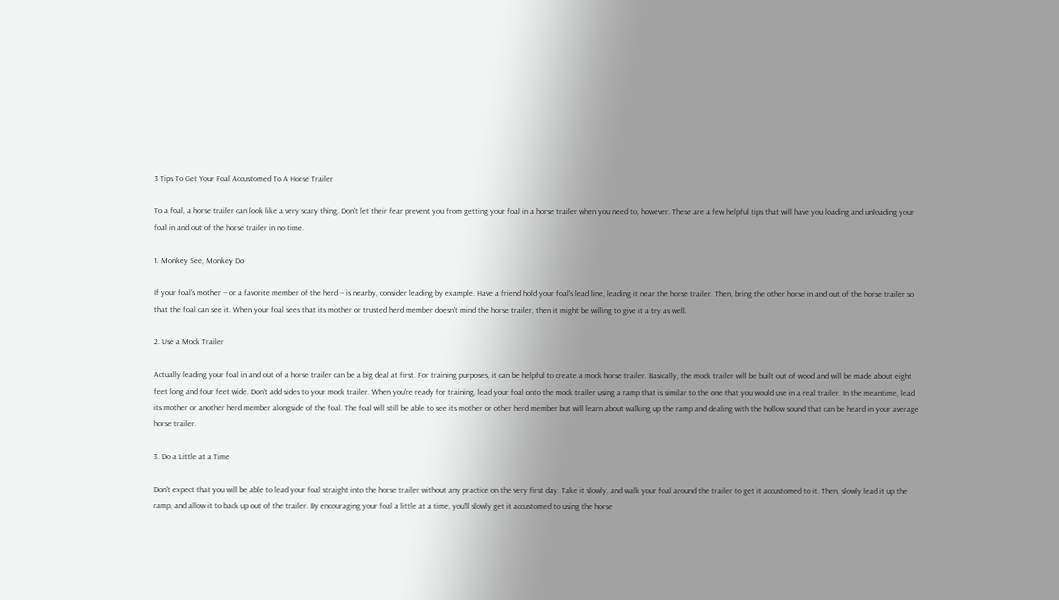3 Tips To Get Your Foal Accustomed To A Horse Trailer

To a foal, a horse trailer can look like a very scary thing. Don't let their fear prevent you from getting your foal in a horse trailer when you need to, however. These are a few helpful tips that will have you loading and unloading your foal in and out of the horse trailer in no time.

1. Monkey See, Monkey Do

If your foal's mother -- or a favorite member of the herd -- is nearby, consider leading by example. Have a friend hold your foal's lead line, leading it near the horse trailer. Then, bring the other horse in and out of the horse trailer so that the foal can see it. When your foal sees that its mother or trusted herd member doesn't mind the horse trailer, then it might be willing to give it a try as well.

2. Use a Mock Trailer

Actually leading your foal in and out of a horse trailer can be a big deal at first. For training purposes, it can be helpful to create a mock horse trailer. Basically, the mock trailer will be built out of wood and will be made about eight feet long and four feet wide. Don't add sides to your mock trailer. When you're ready for training, lead your foal onto the mock trailer using a ramp that is similar to the one that you would use in a real trailer. In the meantime, lead its mother or another herd member alongside of the foal. The foal will still be able to see its mother or other herd member but will learn about walking up the ramp and dealing with the hollow sound that can be heard in your average horse trailer.

3. Do a Little at a Time

Don't expect that you will be able to lead your foal straight into the horse trailer without any practice on the very first day. Take it slowly, and walk your foal around the trailer to get it accustomed to it. Then, slowly lead it up the ramp, and allow it to back up out of the trailer. By encouraging your foal a little at a time, you'll slowly get it accustomed to using the horse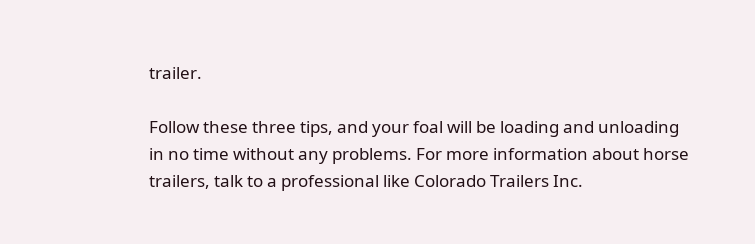trailer.

Follow these three tips, and your foal will be loading and unloading in no time without any problems. For more information about horse trailers, talk to a professional like Colorado Trailers Inc.